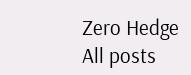Zero Hedge
All posts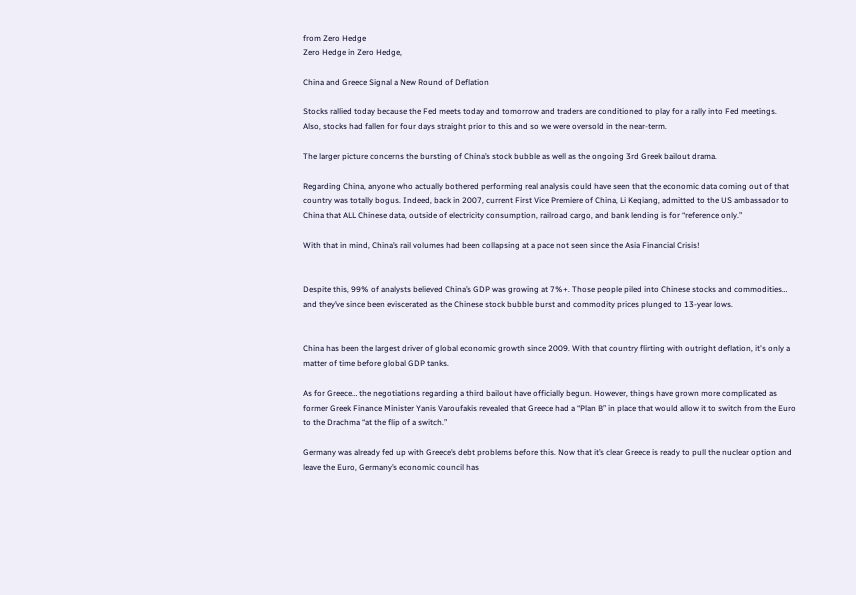from Zero Hedge
Zero Hedge in Zero Hedge,

China and Greece Signal a New Round of Deflation

Stocks rallied today because the Fed meets today and tomorrow and traders are conditioned to play for a rally into Fed meetings. Also, stocks had fallen for four days straight prior to this and so we were oversold in the near-term.

The larger picture concerns the bursting of China’s stock bubble as well as the ongoing 3rd Greek bailout drama.

Regarding China, anyone who actually bothered performing real analysis could have seen that the economic data coming out of that country was totally bogus. Indeed, back in 2007, current First Vice Premiere of China, Li Keqiang, admitted to the US ambassador to China that ALL Chinese data, outside of electricity consumption, railroad cargo, and bank lending is for “reference only.”

With that in mind, China’s rail volumes had been collapsing at a pace not seen since the Asia Financial Crisis!


Despite this, 99% of analysts believed China’s GDP was growing at 7%+. Those people piled into Chinese stocks and commodities… and they’ve since been eviscerated as the Chinese stock bubble burst and commodity prices plunged to 13-year lows.


China has been the largest driver of global economic growth since 2009. With that country flirting with outright deflation, it's only a matter of time before global GDP tanks.

As for Greece… the negotiations regarding a third bailout have officially begun. However, things have grown more complicated as former Greek Finance Minister Yanis Varoufakis revealed that Greece had a “Plan B” in place that would allow it to switch from the Euro to the Drachma “at the flip of a switch.”

Germany was already fed up with Greece’s debt problems before this. Now that it’s clear Greece is ready to pull the nuclear option and leave the Euro, Germany’s economic council has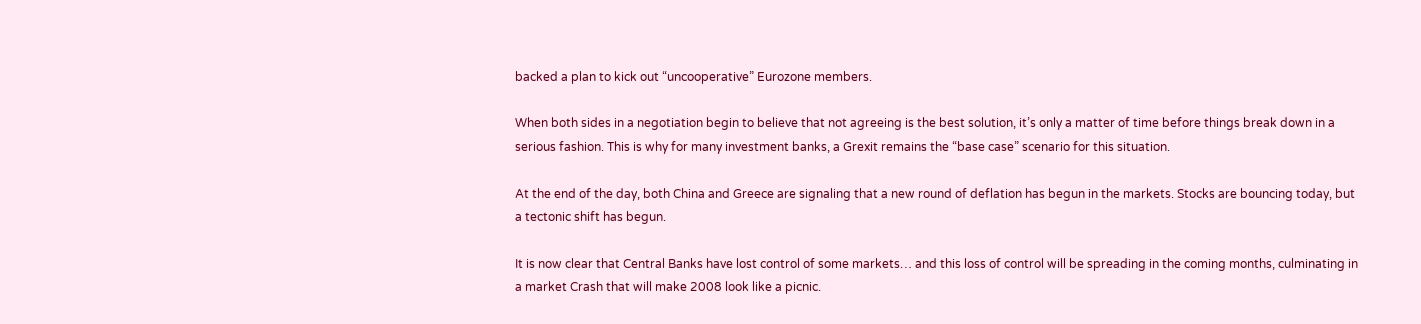backed a plan to kick out “uncooperative” Eurozone members.

When both sides in a negotiation begin to believe that not agreeing is the best solution, it’s only a matter of time before things break down in a serious fashion. This is why for many investment banks, a Grexit remains the “base case” scenario for this situation.

At the end of the day, both China and Greece are signaling that a new round of deflation has begun in the markets. Stocks are bouncing today, but a tectonic shift has begun.

It is now clear that Central Banks have lost control of some markets… and this loss of control will be spreading in the coming months, culminating in a market Crash that will make 2008 look like a picnic.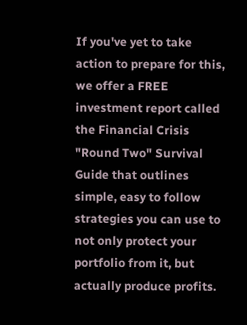If you've yet to take action to prepare for this, we offer a FREE investment report called the Financial Crisis "Round Two" Survival Guide that outlines simple, easy to follow strategies you can use to not only protect your portfolio from it, but actually produce profits.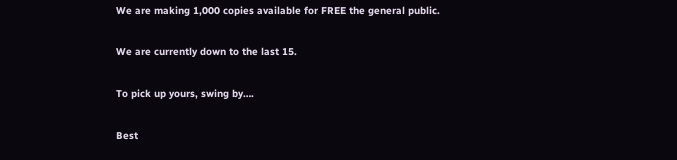We are making 1,000 copies available for FREE the general public.

We are currently down to the last 15.

To pick up yours, swing by….

Best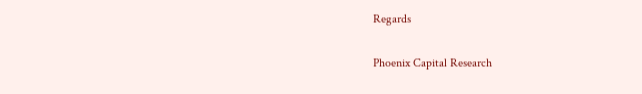Regards

Phoenix Capital Research